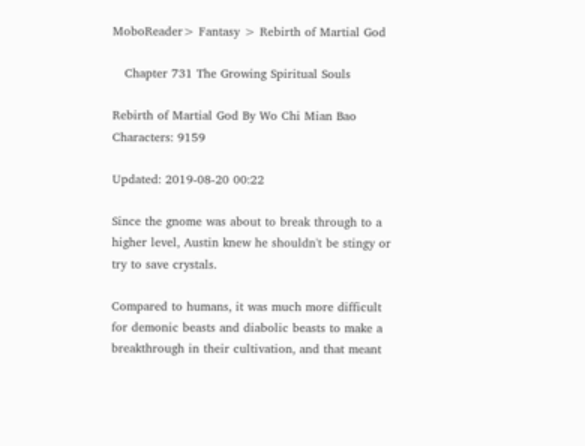MoboReader> Fantasy > Rebirth of Martial God

   Chapter 731 The Growing Spiritual Souls

Rebirth of Martial God By Wo Chi Mian Bao Characters: 9159

Updated: 2019-08-20 00:22

Since the gnome was about to break through to a higher level, Austin knew he shouldn't be stingy or try to save crystals.

Compared to humans, it was much more difficult for demonic beasts and diabolic beasts to make a breakthrough in their cultivation, and that meant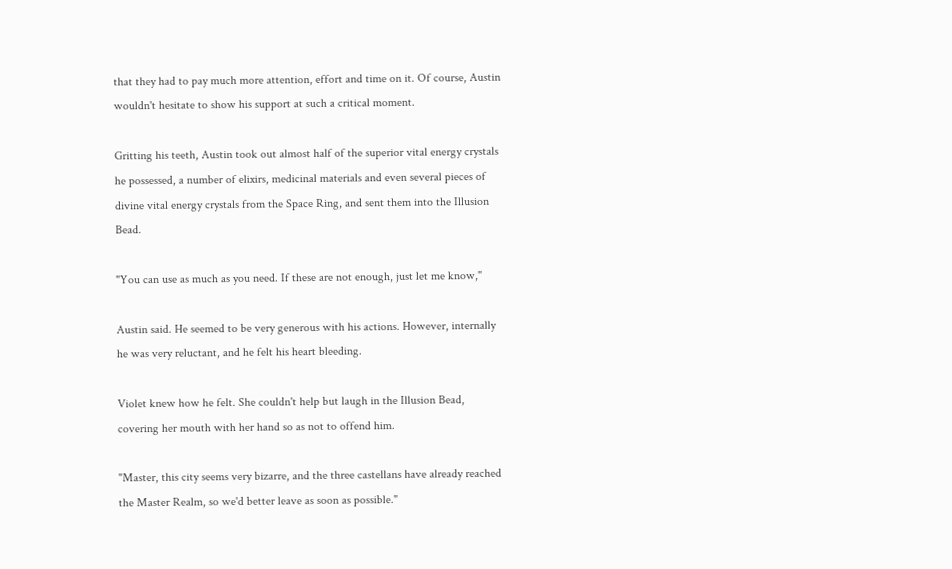that they had to pay much more attention, effort and time on it. Of course, Austin wouldn't hesitate to show his support at such a critical moment.

Gritting his teeth, Austin took out almost half of the superior vital energy crystals he possessed, a number of elixirs, medicinal materials and even several pieces of divine vital energy crystals from the Space Ring, and sent them into the Illusion Bead.

"You can use as much as you need. If these are not enough, just let me know,"

Austin said. He seemed to be very generous with his actions. However, internally he was very reluctant, and he felt his heart bleeding.

Violet knew how he felt. She couldn't help but laugh in the Illusion Bead, covering her mouth with her hand so as not to offend him.

"Master, this city seems very bizarre, and the three castellans have already reached the Master Realm, so we'd better leave as soon as possible."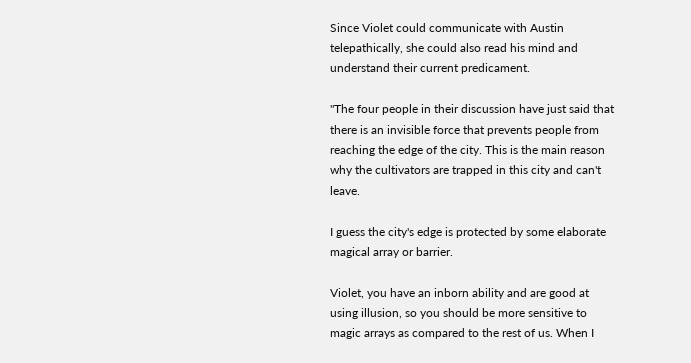Since Violet could communicate with Austin telepathically, she could also read his mind and understand their current predicament.

"The four people in their discussion have just said that there is an invisible force that prevents people from reaching the edge of the city. This is the main reason why the cultivators are trapped in this city and can't leave.

I guess the city's edge is protected by some elaborate magical array or barrier.

Violet, you have an inborn ability and are good at using illusion, so you should be more sensitive to magic arrays as compared to the rest of us. When I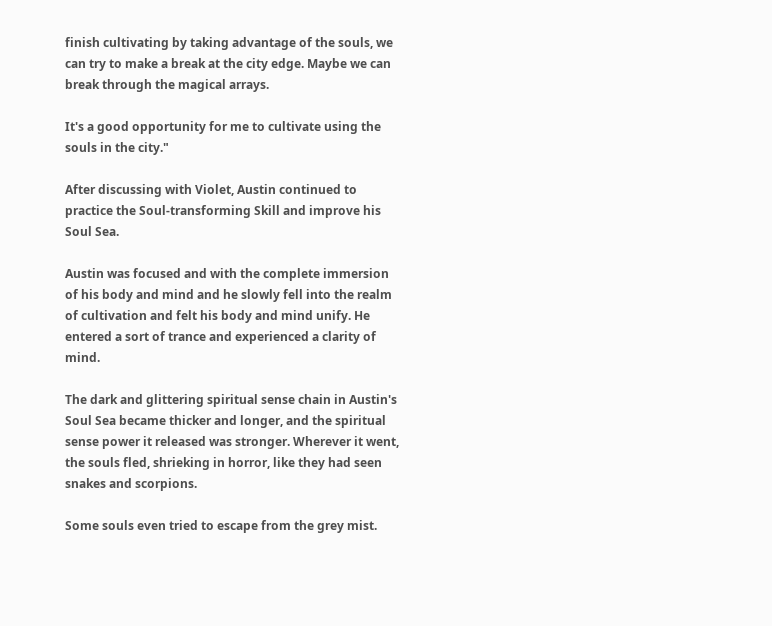finish cultivating by taking advantage of the souls, we can try to make a break at the city edge. Maybe we can break through the magical arrays.

It's a good opportunity for me to cultivate using the souls in the city."

After discussing with Violet, Austin continued to practice the Soul-transforming Skill and improve his Soul Sea.

Austin was focused and with the complete immersion of his body and mind and he slowly fell into the realm of cultivation and felt his body and mind unify. He entered a sort of trance and experienced a clarity of mind.

The dark and glittering spiritual sense chain in Austin's Soul Sea became thicker and longer, and the spiritual sense power it released was stronger. Wherever it went, the souls fled, shrieking in horror, like they had seen snakes and scorpions.

Some souls even tried to escape from the grey mist.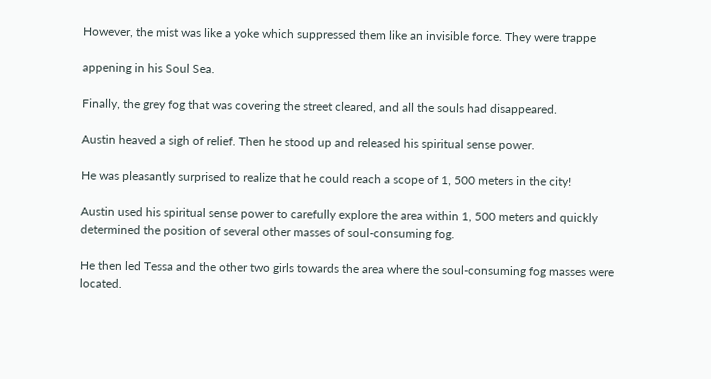However, the mist was like a yoke which suppressed them like an invisible force. They were trappe

appening in his Soul Sea.

Finally, the grey fog that was covering the street cleared, and all the souls had disappeared.

Austin heaved a sigh of relief. Then he stood up and released his spiritual sense power.

He was pleasantly surprised to realize that he could reach a scope of 1, 500 meters in the city!

Austin used his spiritual sense power to carefully explore the area within 1, 500 meters and quickly determined the position of several other masses of soul-consuming fog.

He then led Tessa and the other two girls towards the area where the soul-consuming fog masses were located.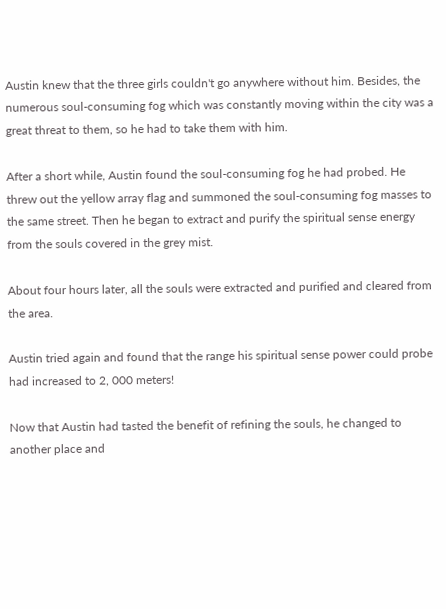Austin knew that the three girls couldn't go anywhere without him. Besides, the numerous soul-consuming fog which was constantly moving within the city was a great threat to them, so he had to take them with him.

After a short while, Austin found the soul-consuming fog he had probed. He threw out the yellow array flag and summoned the soul-consuming fog masses to the same street. Then he began to extract and purify the spiritual sense energy from the souls covered in the grey mist.

About four hours later, all the souls were extracted and purified and cleared from the area.

Austin tried again and found that the range his spiritual sense power could probe had increased to 2, 000 meters!

Now that Austin had tasted the benefit of refining the souls, he changed to another place and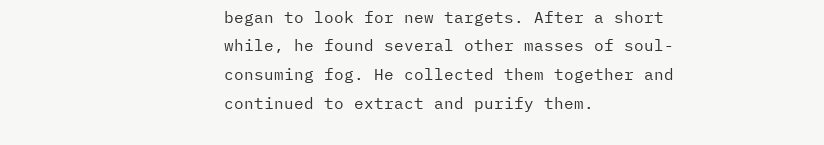began to look for new targets. After a short while, he found several other masses of soul-consuming fog. He collected them together and continued to extract and purify them.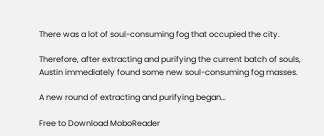There was a lot of soul-consuming fog that occupied the city.

Therefore, after extracting and purifying the current batch of souls, Austin immediately found some new soul-consuming fog masses.

A new round of extracting and purifying began…

Free to Download MoboReader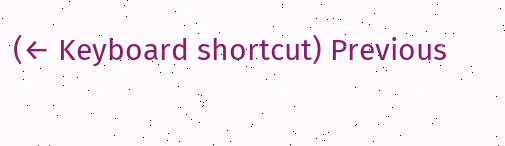(← Keyboard shortcut) Previous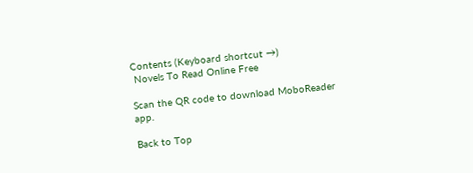Contents (Keyboard shortcut →)
 Novels To Read Online Free

Scan the QR code to download MoboReader app.

Back to Top